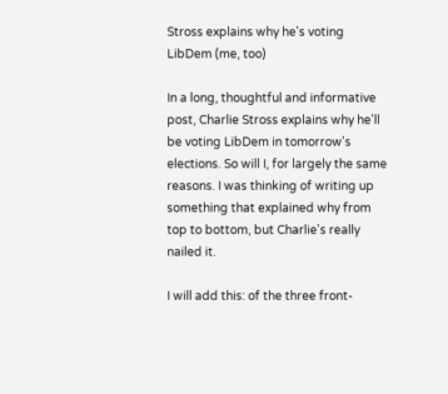Stross explains why he's voting LibDem (me, too)

In a long, thoughtful and informative post, Charlie Stross explains why he'll be voting LibDem in tomorrow's elections. So will I, for largely the same reasons. I was thinking of writing up something that explained why from top to bottom, but Charlie's really nailed it.

I will add this: of the three front-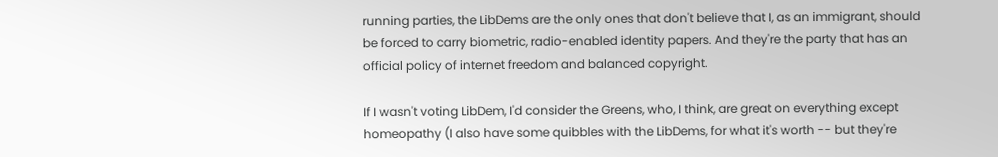running parties, the LibDems are the only ones that don't believe that I, as an immigrant, should be forced to carry biometric, radio-enabled identity papers. And they're the party that has an official policy of internet freedom and balanced copyright.

If I wasn't voting LibDem, I'd consider the Greens, who, I think, are great on everything except homeopathy (I also have some quibbles with the LibDems, for what it's worth -- but they're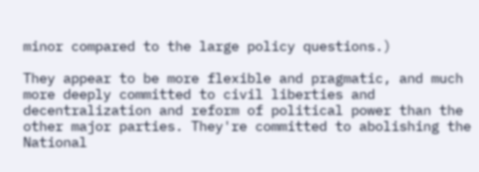minor compared to the large policy questions.)

They appear to be more flexible and pragmatic, and much more deeply committed to civil liberties and decentralization and reform of political power than the other major parties. They're committed to abolishing the National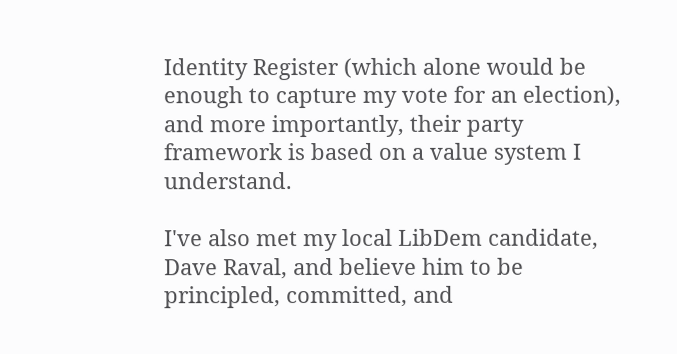Identity Register (which alone would be enough to capture my vote for an election), and more importantly, their party framework is based on a value system I understand.

I've also met my local LibDem candidate, Dave Raval, and believe him to be principled, committed, and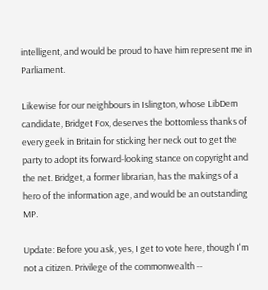intelligent, and would be proud to have him represent me in Parliament.

Likewise for our neighbours in Islington, whose LibDem candidate, Bridget Fox, deserves the bottomless thanks of every geek in Britain for sticking her neck out to get the party to adopt its forward-looking stance on copyright and the net. Bridget, a former librarian, has the makings of a hero of the information age, and would be an outstanding MP.

Update: Before you ask, yes, I get to vote here, though I'm not a citizen. Privilege of the commonwealth --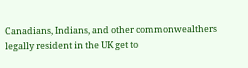Canadians, Indians, and other commonwealthers legally resident in the UK get to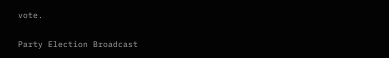vote.

Party Election Broadcast